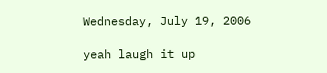Wednesday, July 19, 2006

yeah laugh it up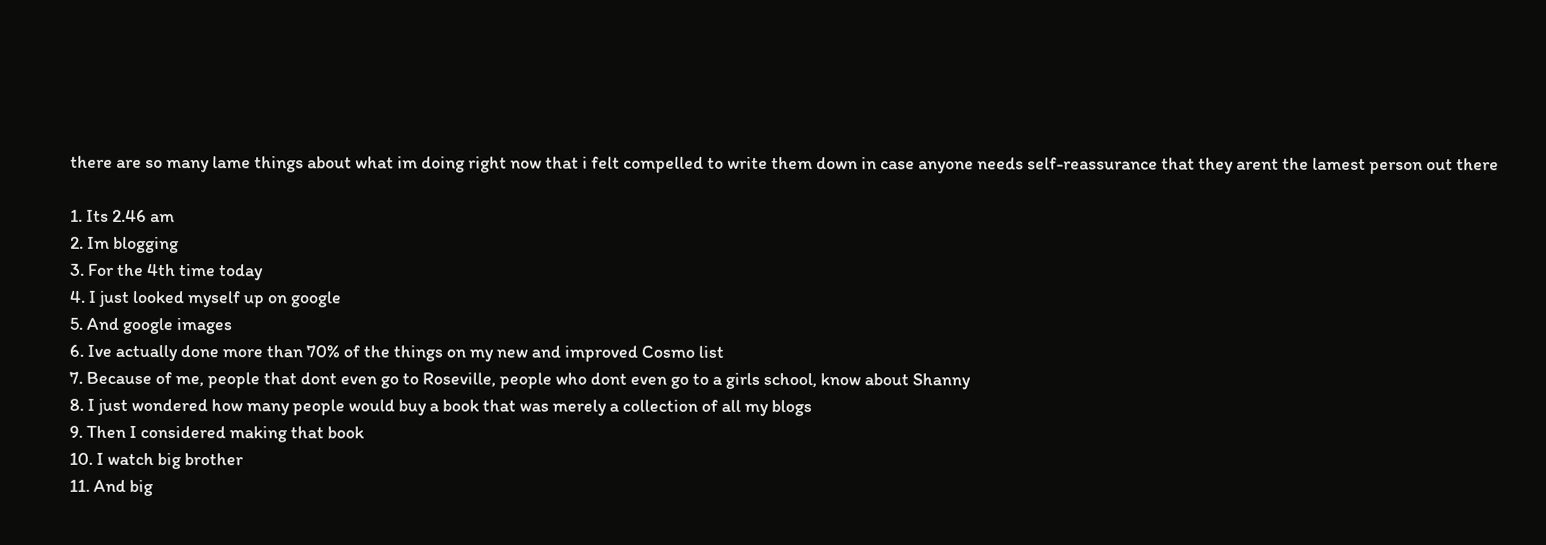there are so many lame things about what im doing right now that i felt compelled to write them down in case anyone needs self-reassurance that they arent the lamest person out there

1. Its 2.46 am
2. Im blogging
3. For the 4th time today
4. I just looked myself up on google
5. And google images
6. Ive actually done more than 70% of the things on my new and improved Cosmo list
7. Because of me, people that dont even go to Roseville, people who dont even go to a girls school, know about Shanny
8. I just wondered how many people would buy a book that was merely a collection of all my blogs
9. Then I considered making that book
10. I watch big brother
11. And big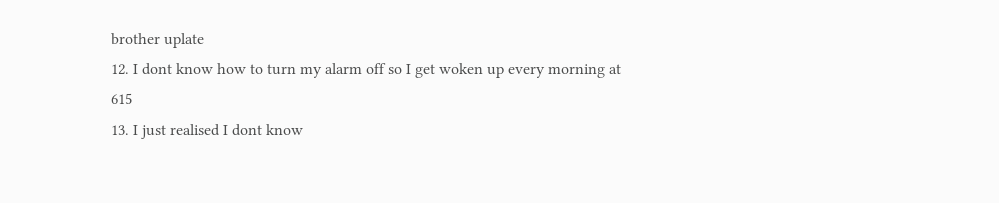brother uplate
12. I dont know how to turn my alarm off so I get woken up every morning at 615
13. I just realised I dont know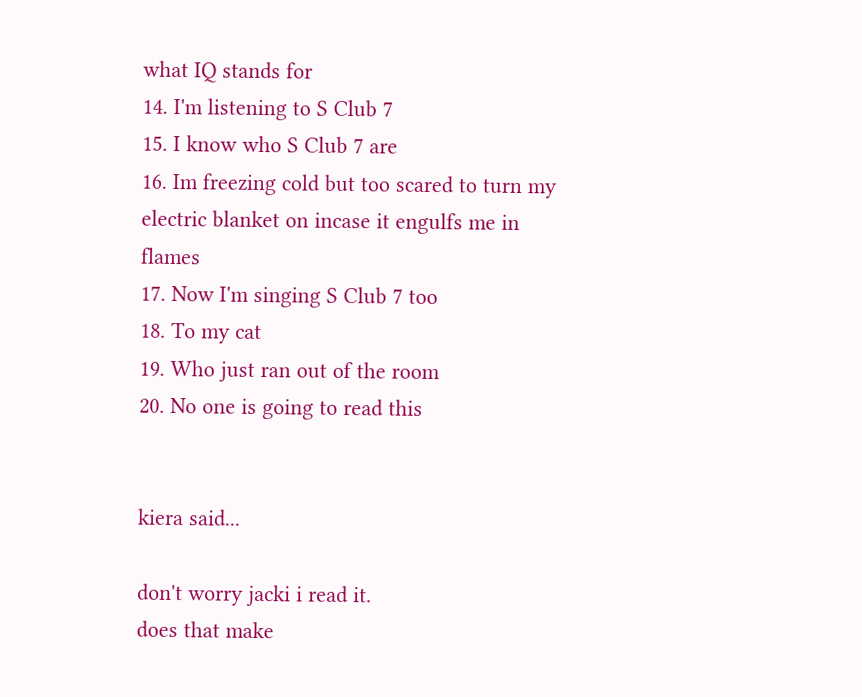what IQ stands for
14. I'm listening to S Club 7
15. I know who S Club 7 are
16. Im freezing cold but too scared to turn my electric blanket on incase it engulfs me in flames
17. Now I'm singing S Club 7 too
18. To my cat
19. Who just ran out of the room
20. No one is going to read this


kiera said...

don't worry jacki i read it.
does that make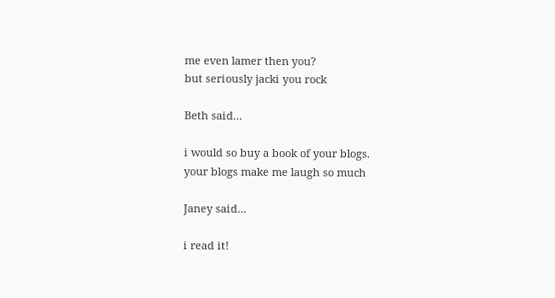me even lamer then you?
but seriously jacki you rock

Beth said...

i would so buy a book of your blogs.
your blogs make me laugh so much

Janey said...

i read it!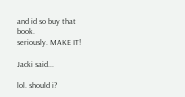and id so buy that book.
seriously. MAKE IT!

Jacki said...

lol. should i?